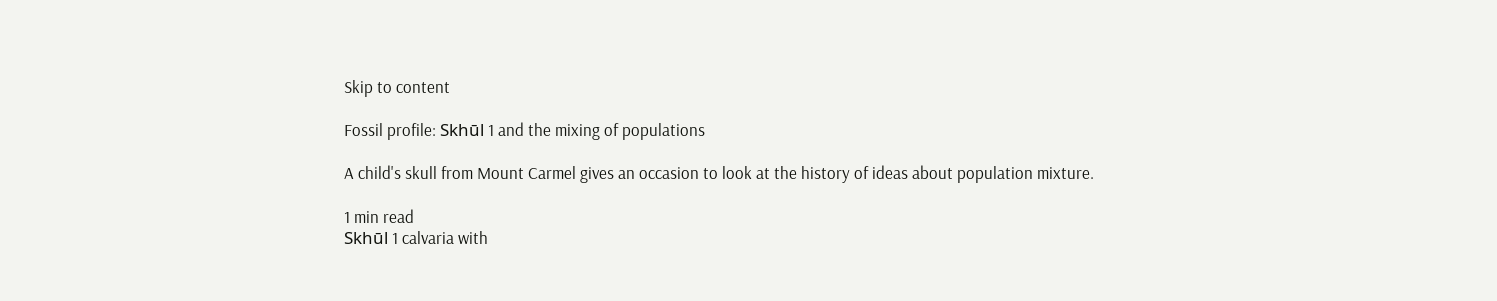Skip to content

Fossil profile: Skhūl 1 and the mixing of populations

A child's skull from Mount Carmel gives an occasion to look at the history of ideas about population mixture.

1 min read
Skhūl 1 calvaria with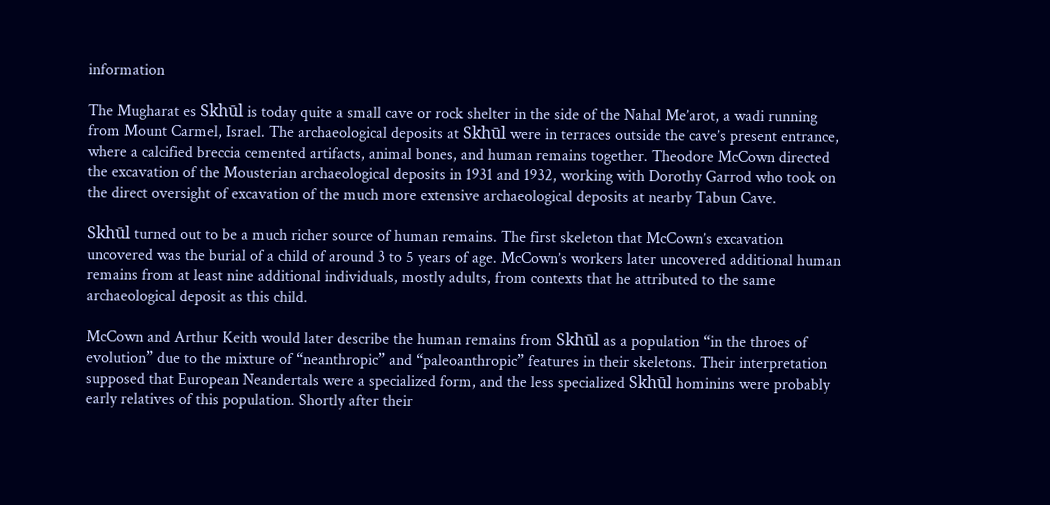information

The Mugharat es Skhūl is today quite a small cave or rock shelter in the side of the Nahal Me’arot, a wadi running from Mount Carmel, Israel. The archaeological deposits at Skhūl were in terraces outside the cave’s present entrance, where a calcified breccia cemented artifacts, animal bones, and human remains together. Theodore McCown directed the excavation of the Mousterian archaeological deposits in 1931 and 1932, working with Dorothy Garrod who took on the direct oversight of excavation of the much more extensive archaeological deposits at nearby Tabun Cave.

Skhūl turned out to be a much richer source of human remains. The first skeleton that McCown’s excavation uncovered was the burial of a child of around 3 to 5 years of age. McCown’s workers later uncovered additional human remains from at least nine additional individuals, mostly adults, from contexts that he attributed to the same archaeological deposit as this child.

McCown and Arthur Keith would later describe the human remains from Skhūl as a population “in the throes of evolution” due to the mixture of “neanthropic” and “paleoanthropic” features in their skeletons. Their interpretation supposed that European Neandertals were a specialized form, and the less specialized Skhūl hominins were probably early relatives of this population. Shortly after their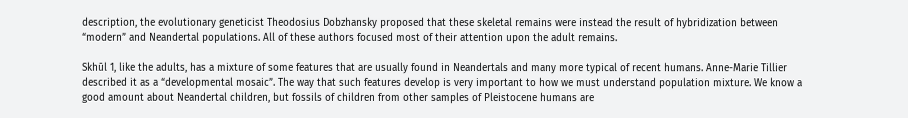description, the evolutionary geneticist Theodosius Dobzhansky proposed that these skeletal remains were instead the result of hybridization between “modern” and Neandertal populations. All of these authors focused most of their attention upon the adult remains.

Skhūl 1, like the adults, has a mixture of some features that are usually found in Neandertals and many more typical of recent humans. Anne-Marie Tillier described it as a “developmental mosaic”. The way that such features develop is very important to how we must understand population mixture. We know a good amount about Neandertal children, but fossils of children from other samples of Pleistocene humans are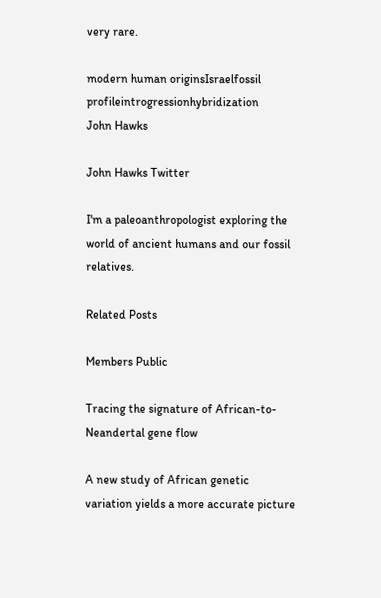very rare.

modern human originsIsraelfossil profileintrogressionhybridization
John Hawks

John Hawks Twitter

I'm a paleoanthropologist exploring the world of ancient humans and our fossil relatives.

Related Posts

Members Public

Tracing the signature of African-to-Neandertal gene flow

A new study of African genetic variation yields a more accurate picture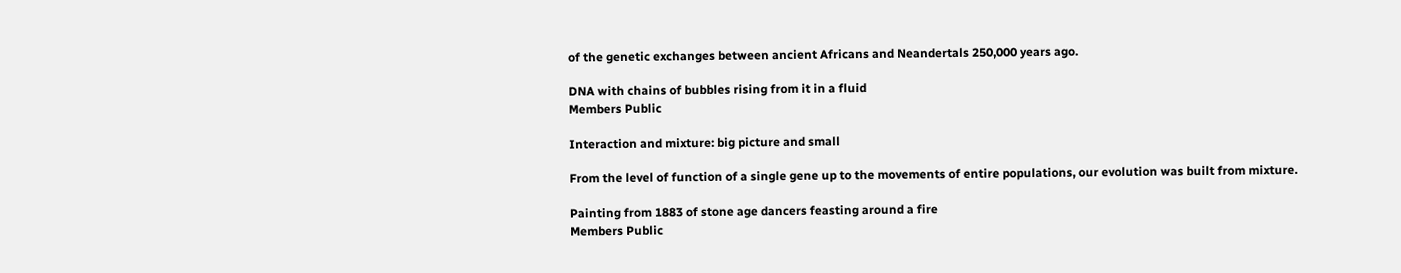of the genetic exchanges between ancient Africans and Neandertals 250,000 years ago.

DNA with chains of bubbles rising from it in a fluid
Members Public

Interaction and mixture: big picture and small

From the level of function of a single gene up to the movements of entire populations, our evolution was built from mixture.

Painting from 1883 of stone age dancers feasting around a fire
Members Public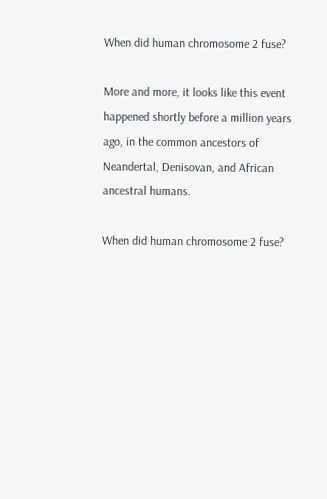When did human chromosome 2 fuse?

More and more, it looks like this event happened shortly before a million years ago, in the common ancestors of Neandertal, Denisovan, and African ancestral humans.

When did human chromosome 2 fuse?